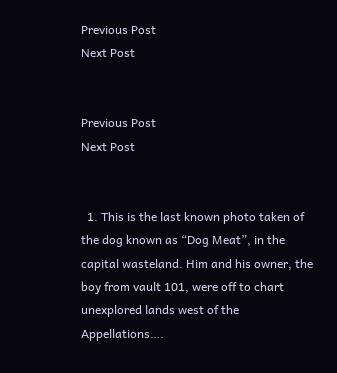Previous Post
Next Post


Previous Post
Next Post


  1. This is the last known photo taken of the dog known as “Dog Meat”, in the capital wasteland. Him and his owner, the boy from vault 101, were off to chart unexplored lands west of the Appellations….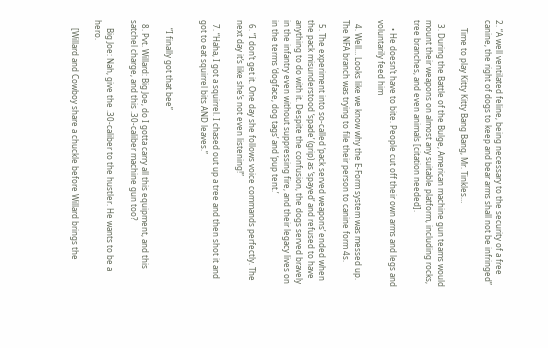2. “A well ventilated feline, being necessary to the security of a free canine, the right of dogs to keep and bear arms shall not be infringed”

    Time to play Kitty Kitty Bang Bang, Mr. Tinkles…

  3. During the Battle of the Bulge, American machine gun teams would mount their weapons on almost any suitable platform, including rocks, tree branches, and even animals [citation needed].

    • He doesn’t have to bite. People cut off their own arms and legs and voluntarily feed him

  4. Well… Looks like we know why the E-Form system was messed up. The NFA branch was trying to file their person to canine form 4s.

  5. The experiment into so-called ‘pack served weapons’ ended when the pack misunderstood ‘spade’ (grip) as ‘spayed’ and refused to have anything to do with it. Despite the confusion, the dogs served bravely in the infantry even without suppressing fire, and their legacy lives on in the terms ‘dogface, dog tags’ and ‘pup tent.’

  6. “I don’t get it. One day she follows voice commands perfectly. The next day it’s like she’s not even listening!”

  7. “Haha, I got a squirrel. I chased out up a tree and then shot it and got to eat squirrel bits AND leaves.”


    “I finally got that bee”

  8. Pvt. Willard: Big Joe, do I gotta carry all this equipment, and this satchel charge, and this .30-caliber machine gun too?

    Big Joe: Nah, give the .30-caliber to the hustler. He wants to be a hero.

    [Willard and Cowboy share a chuckle before Willard brings the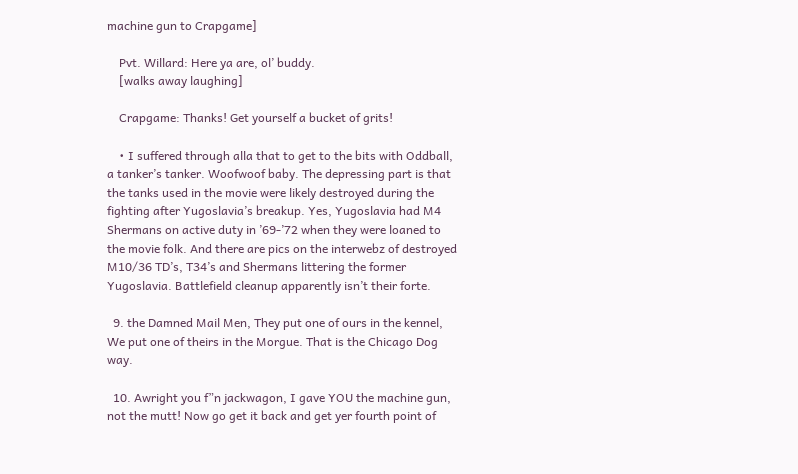machine gun to Crapgame]

    Pvt. Willard: Here ya are, ol’ buddy.
    [walks away laughing]

    Crapgame: Thanks! Get yourself a bucket of grits!

    • I suffered through alla that to get to the bits with Oddball, a tanker’s tanker. Woofwoof baby. The depressing part is that the tanks used in the movie were likely destroyed during the fighting after Yugoslavia’s breakup. Yes, Yugoslavia had M4 Shermans on active duty in ’69-’72 when they were loaned to the movie folk. And there are pics on the interwebz of destroyed M10/36 TD’s, T34’s and Shermans littering the former Yugoslavia. Battlefield cleanup apparently isn’t their forte.

  9. the Damned Mail Men, They put one of ours in the kennel, We put one of theirs in the Morgue. That is the Chicago Dog way.

  10. Awright you f”n jackwagon, I gave YOU the machine gun, not the mutt! Now go get it back and get yer fourth point of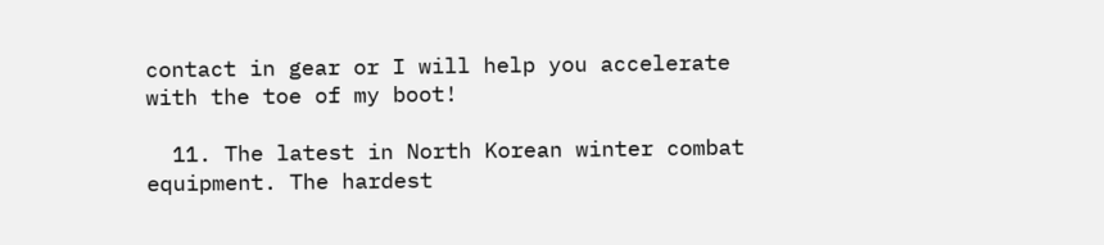contact in gear or I will help you accelerate with the toe of my boot!

  11. The latest in North Korean winter combat equipment. The hardest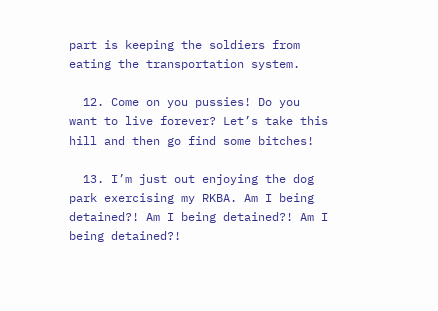part is keeping the soldiers from eating the transportation system.

  12. Come on you pussies! Do you want to live forever? Let’s take this hill and then go find some bitches!

  13. I’m just out enjoying the dog park exercising my RKBA. Am I being detained?! Am I being detained?! Am I being detained?!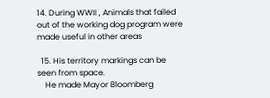14. During WWII , Animals that failed out of the working dog program were made useful in other areas

  15. His territory markings can be seen from space.
    He made Mayor Bloomberg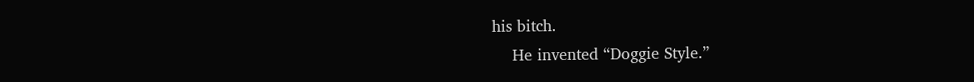his bitch.
    He invented “Doggie Style.”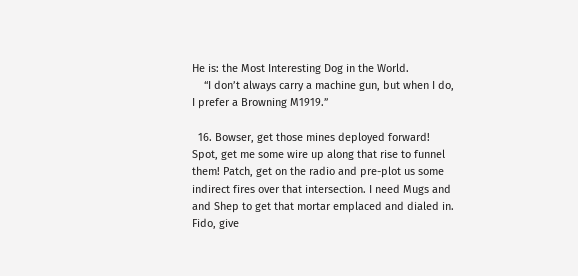He is: the Most Interesting Dog in the World.
    “I don’t always carry a machine gun, but when I do, I prefer a Browning M1919.”

  16. Bowser, get those mines deployed forward! Spot, get me some wire up along that rise to funnel them! Patch, get on the radio and pre-plot us some indirect fires over that intersection. I need Mugs and and Shep to get that mortar emplaced and dialed in. Fido, give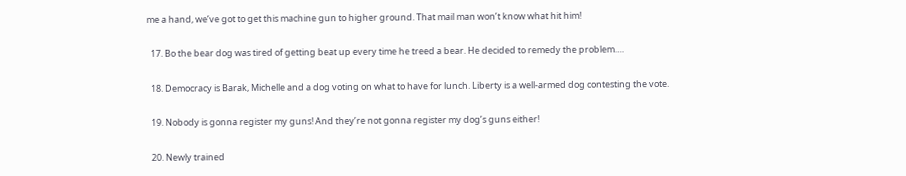me a hand, we’ve got to get this machine gun to higher ground. That mail man won’t know what hit him!

  17. Bo the bear dog was tired of getting beat up every time he treed a bear. He decided to remedy the problem….

  18. Democracy is Barak, Michelle and a dog voting on what to have for lunch. Liberty is a well-armed dog contesting the vote.

  19. Nobody is gonna register my guns! And they’re not gonna register my dog’s guns either!

  20. Newly trained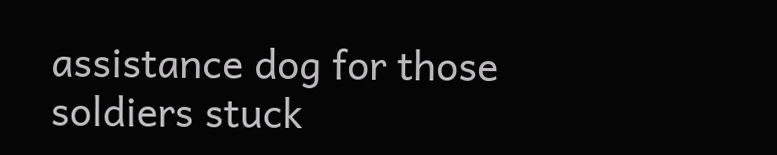assistance dog for those soldiers stuck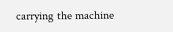carrying the machine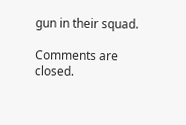gun in their squad.

Comments are closed.